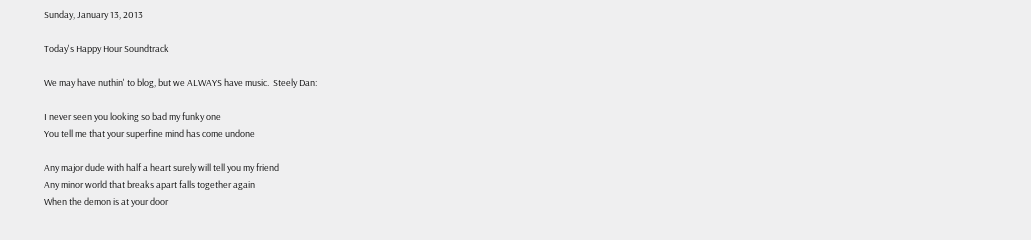Sunday, January 13, 2013

Today's Happy Hour Soundtrack

We may have nuthin' to blog, but we ALWAYS have music.  Steely Dan:

I never seen you looking so bad my funky one
You tell me that your superfine mind has come undone

Any major dude with half a heart surely will tell you my friend
Any minor world that breaks apart falls together again
When the demon is at your door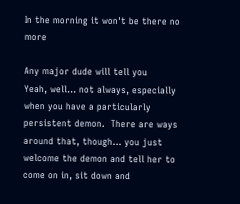In the morning it won't be there no more

Any major dude will tell you
Yeah, well... not always, especially when you have a particularly persistent demon.  There are ways around that, though... you just welcome the demon and tell her to come on in, sit down and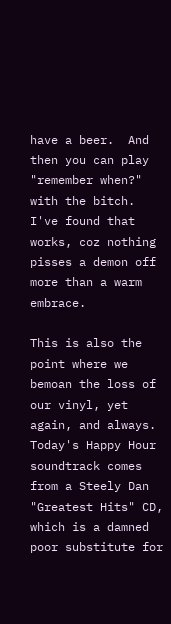have a beer.  And then you can play "remember when?" with the bitch.  I've found that works, coz nothing pisses a demon off more than a warm embrace.

This is also the point where we bemoan the loss of our vinyl, yet again, and always.  Today's Happy Hour soundtrack comes from a Steely Dan "Greatest Hits" CD, which is a damned poor substitute for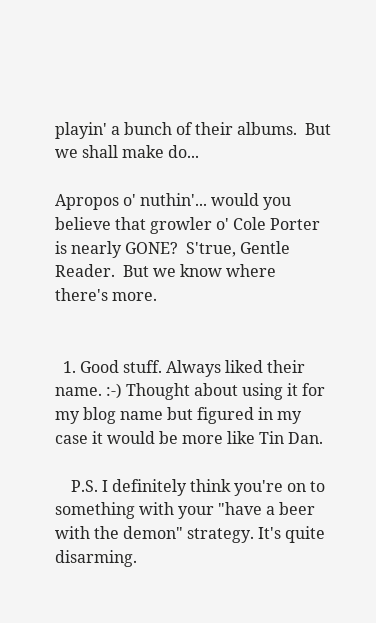playin' a bunch of their albums.  But we shall make do...

Apropos o' nuthin'... would you believe that growler o' Cole Porter is nearly GONE?  S'true, Gentle Reader.  But we know where there's more.


  1. Good stuff. Always liked their name. :-) Thought about using it for my blog name but figured in my case it would be more like Tin Dan.

    P.S. I definitely think you're on to something with your "have a beer with the demon" strategy. It's quite disarming.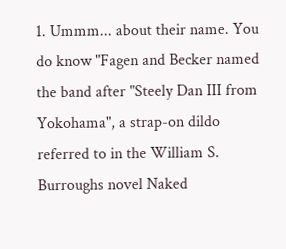1. Ummm... about their name. You do know "Fagen and Becker named the band after "Steely Dan III from Yokohama", a strap-on dildo referred to in the William S. Burroughs novel Naked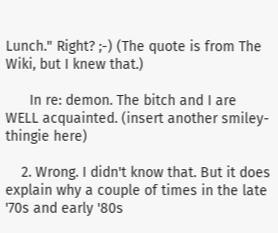Lunch." Right? ;-) (The quote is from The Wiki, but I knew that.)

      In re: demon. The bitch and I are WELL acquainted. (insert another smiley-thingie here)

    2. Wrong. I didn't know that. But it does explain why a couple of times in the late '70s and early '80s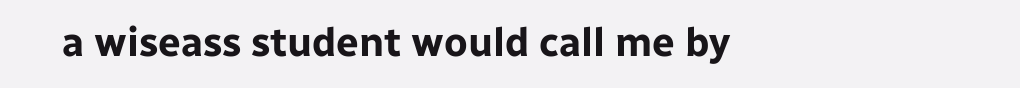a wiseass student would call me by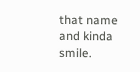that name and kinda smile.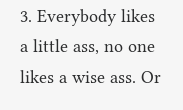3. Everybody likes a little ass, no one likes a wise ass. Or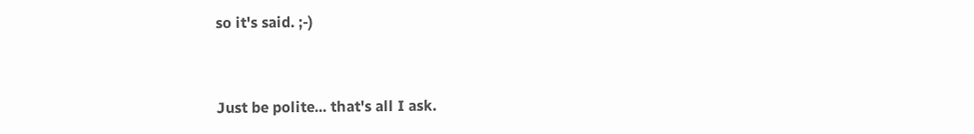so it's said. ;-)


Just be polite... that's all I ask.